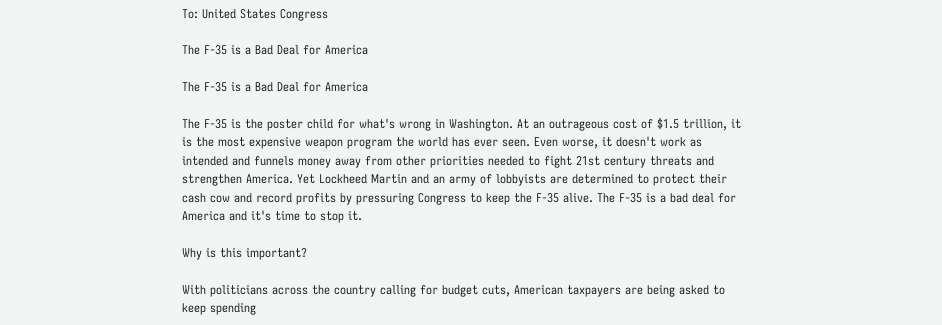To: United States Congress

The F-35 is a Bad Deal for America

The F-35 is a Bad Deal for America

The F-35 is the poster child for what's wrong in Washington. At an outrageous cost of $1.5 trillion, it is the most expensive weapon program the world has ever seen. Even worse, it doesn't work as intended and funnels money away from other priorities needed to fight 21st century threats and strengthen America. Yet Lockheed Martin and an army of lobbyists are determined to protect their cash cow and record profits by pressuring Congress to keep the F-35 alive. The F-35 is a bad deal for America and it's time to stop it.

Why is this important?

With politicians across the country calling for budget cuts, American taxpayers are being asked to keep spending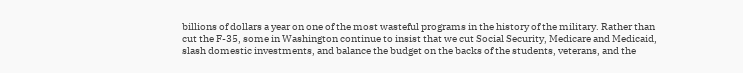billions of dollars a year on one of the most wasteful programs in the history of the military. Rather than cut the F-35, some in Washington continue to insist that we cut Social Security, Medicare and Medicaid, slash domestic investments, and balance the budget on the backs of the students, veterans, and the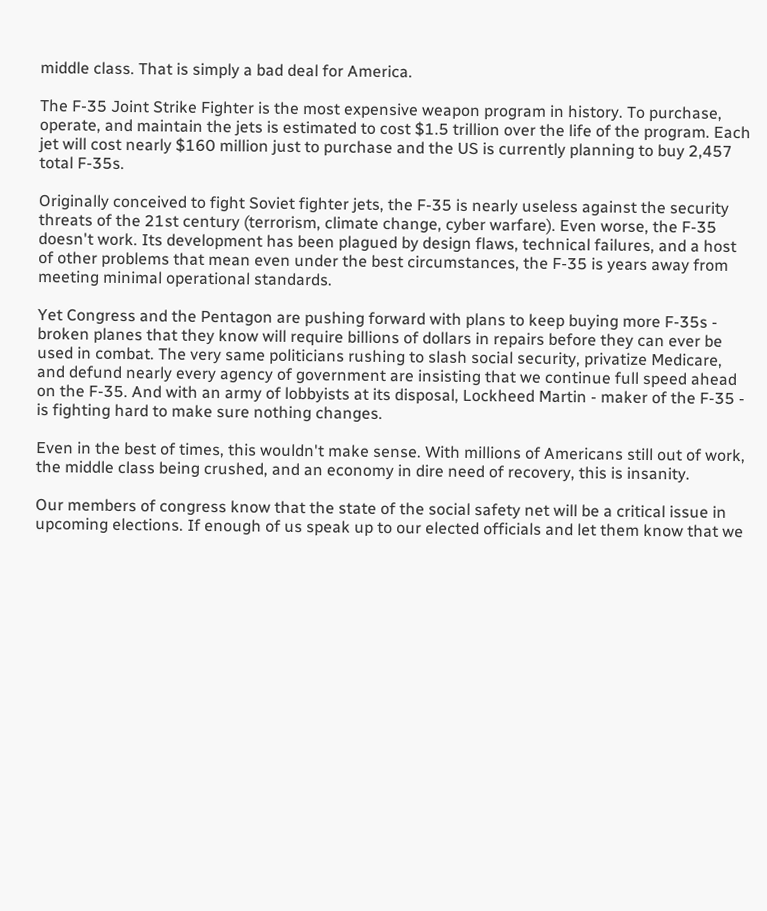middle class. That is simply a bad deal for America.

The F-35 Joint Strike Fighter is the most expensive weapon program in history. To purchase, operate, and maintain the jets is estimated to cost $1.5 trillion over the life of the program. Each jet will cost nearly $160 million just to purchase and the US is currently planning to buy 2,457 total F-35s.

Originally conceived to fight Soviet fighter jets, the F-35 is nearly useless against the security threats of the 21st century (terrorism, climate change, cyber warfare). Even worse, the F-35 doesn't work. Its development has been plagued by design flaws, technical failures, and a host of other problems that mean even under the best circumstances, the F-35 is years away from meeting minimal operational standards.

Yet Congress and the Pentagon are pushing forward with plans to keep buying more F-35s - broken planes that they know will require billions of dollars in repairs before they can ever be used in combat. The very same politicians rushing to slash social security, privatize Medicare, and defund nearly every agency of government are insisting that we continue full speed ahead on the F-35. And with an army of lobbyists at its disposal, Lockheed Martin - maker of the F-35 - is fighting hard to make sure nothing changes.

Even in the best of times, this wouldn't make sense. With millions of Americans still out of work, the middle class being crushed, and an economy in dire need of recovery, this is insanity.

Our members of congress know that the state of the social safety net will be a critical issue in upcoming elections. If enough of us speak up to our elected officials and let them know that we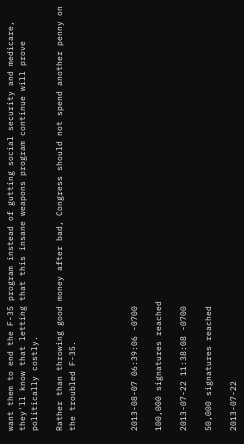want them to end the F-35 program instead of gutting social security and medicare, they'll know that letting that this insane weapons program continue will prove politically costly.

Rather than throwing good money after bad, Congress should not spend another penny on the troubled F-35.




2013-08-07 06:39:06 -0700

100,000 signatures reached

2013-07-22 11:38:08 -0700

50,000 signatures reached

2013-07-22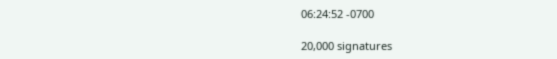06:24:52 -0700

20,000 signatures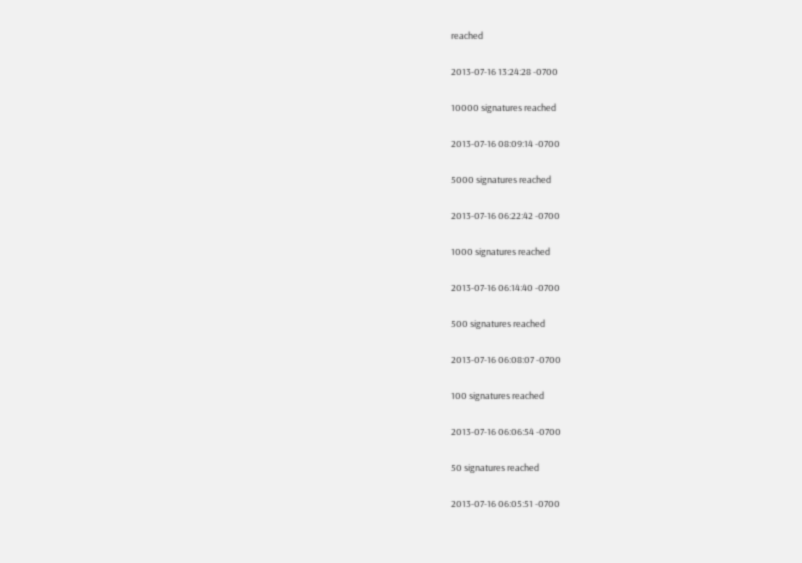reached

2013-07-16 13:24:28 -0700

10000 signatures reached

2013-07-16 08:09:14 -0700

5000 signatures reached

2013-07-16 06:22:42 -0700

1000 signatures reached

2013-07-16 06:14:40 -0700

500 signatures reached

2013-07-16 06:08:07 -0700

100 signatures reached

2013-07-16 06:06:54 -0700

50 signatures reached

2013-07-16 06:05:51 -0700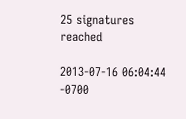25 signatures reached

2013-07-16 06:04:44 -0700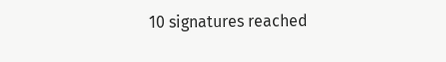10 signatures reached